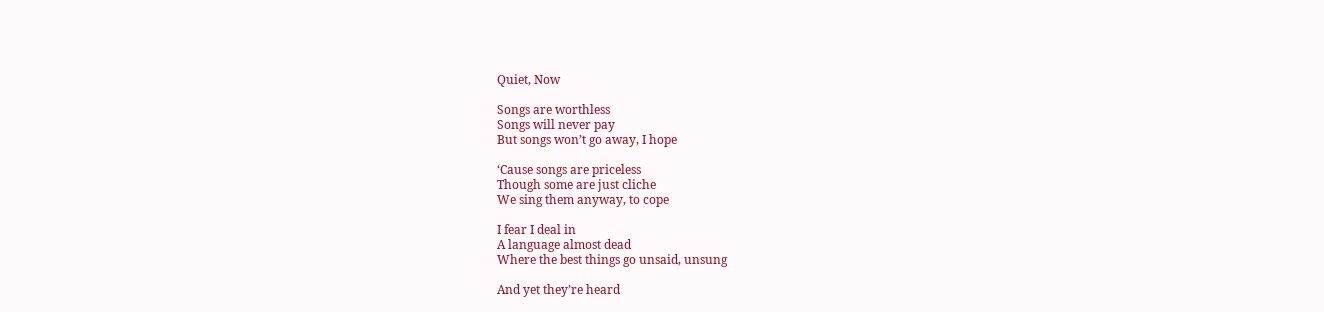Quiet, Now

Songs are worthless
Songs will never pay
But songs won’t go away, I hope

‘Cause songs are priceless
Though some are just cliche
We sing them anyway, to cope

I fear I deal in
A language almost dead
Where the best things go unsaid, unsung

And yet they’re heard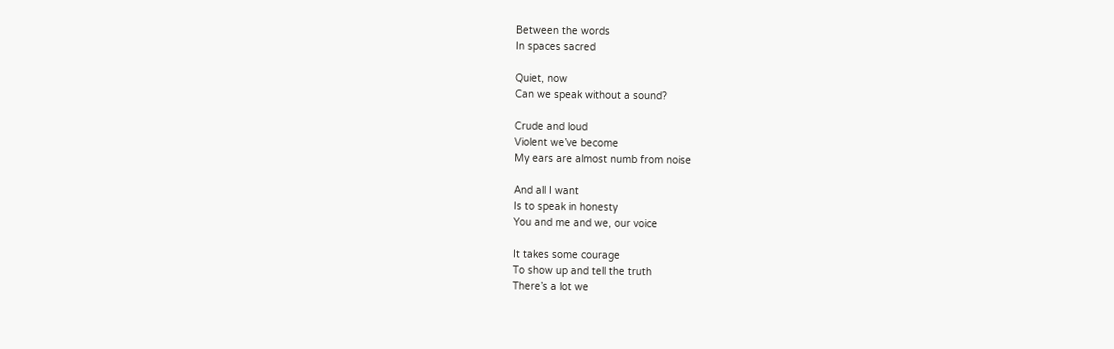Between the words
In spaces sacred

Quiet, now
Can we speak without a sound?

Crude and loud
Violent we’ve become
My ears are almost numb from noise

And all I want
Is to speak in honesty
You and me and we, our voice

It takes some courage
To show up and tell the truth
There’s a lot we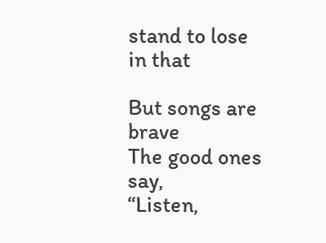stand to lose in that

But songs are brave
The good ones say,
“Listen,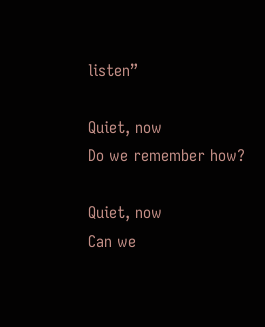listen”

Quiet, now
Do we remember how?

Quiet, now
Can we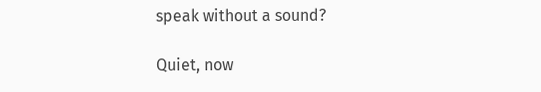speak without a sound?

Quiet, now